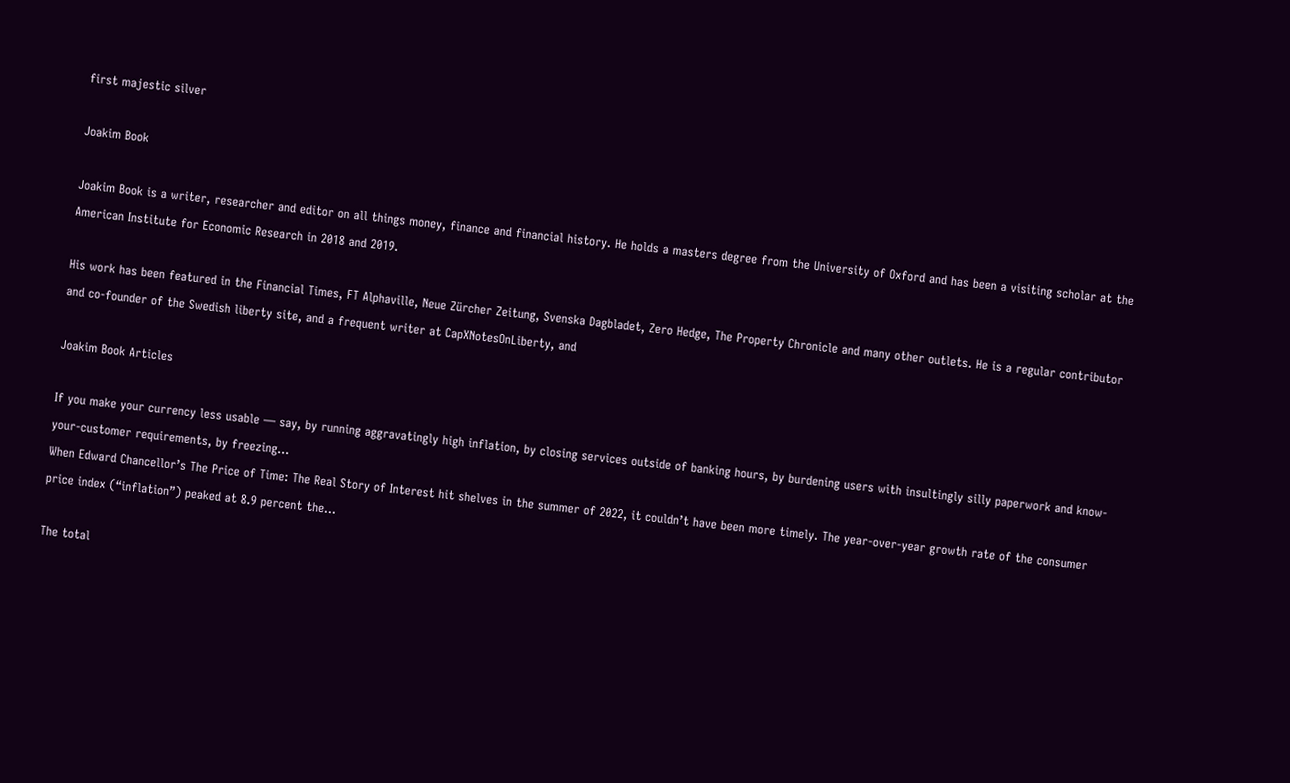first majestic silver

Joakim Book

Joakim Book is a writer, researcher and editor on all things money, finance and financial history. He holds a masters degree from the University of Oxford and has been a visiting scholar at the American Institute for Economic Research in 2018 and 2019.

His work has been featured in the Financial Times, FT Alphaville, Neue Zürcher Zeitung, Svenska Dagbladet, Zero Hedge, The Property Chronicle and many other outlets. He is a regular contributor and co-founder of the Swedish liberty site, and a frequent writer at CapXNotesOnLiberty, and

Joakim Book Articles

If you make your currency less usable — say, by running aggravatingly high inflation, by closing services outside of banking hours, by burdening users with insultingly silly paperwork and know-your-customer requirements, by freezing...
When Edward Chancellor’s The Price of Time: The Real Story of Interest hit shelves in the summer of 2022, it couldn’t have been more timely. The year-over-year growth rate of the consumer price index (“inflation”) peaked at 8.9 percent the...

The total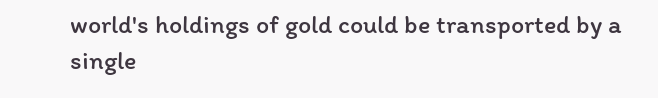world's holdings of gold could be transported by a single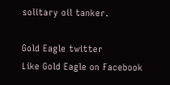solitary oil tanker.

Gold Eagle twitter                Like Gold Eagle on Facebook